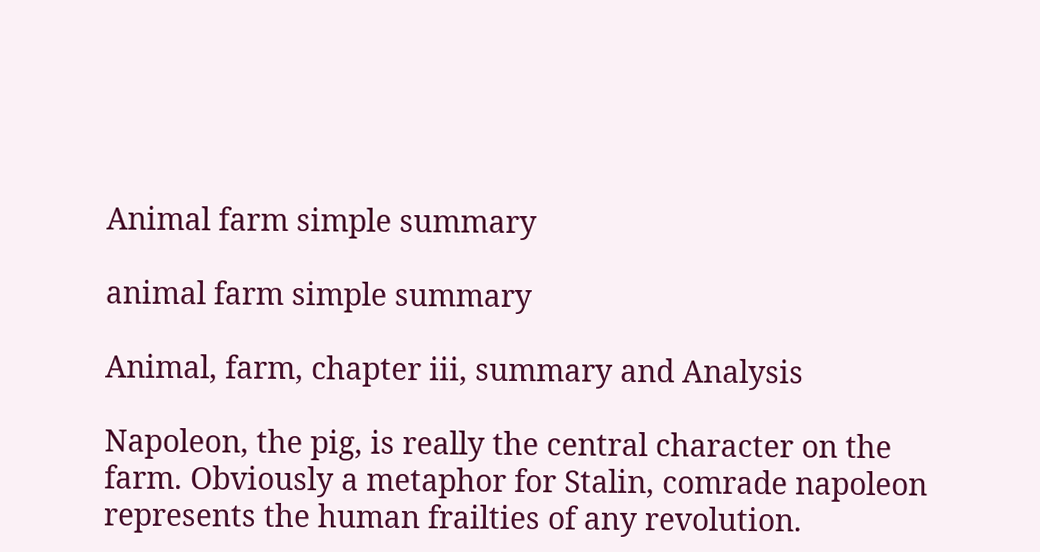Animal farm simple summary

animal farm simple summary

Animal, farm, chapter iii, summary and Analysis

Napoleon, the pig, is really the central character on the farm. Obviously a metaphor for Stalin, comrade napoleon represents the human frailties of any revolution.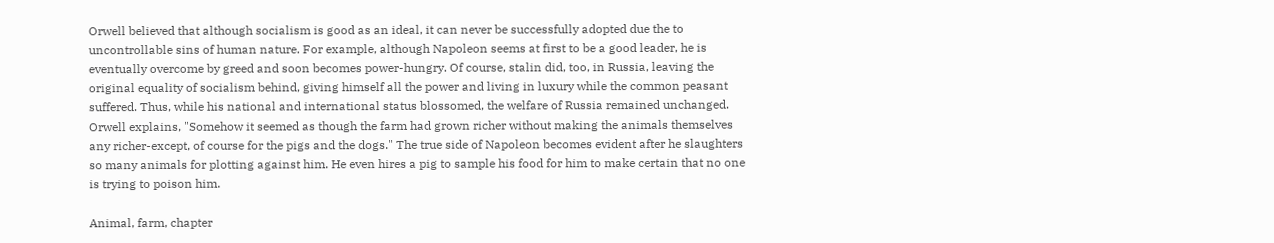Orwell believed that although socialism is good as an ideal, it can never be successfully adopted due the to uncontrollable sins of human nature. For example, although Napoleon seems at first to be a good leader, he is eventually overcome by greed and soon becomes power-hungry. Of course, stalin did, too, in Russia, leaving the original equality of socialism behind, giving himself all the power and living in luxury while the common peasant suffered. Thus, while his national and international status blossomed, the welfare of Russia remained unchanged. Orwell explains, "Somehow it seemed as though the farm had grown richer without making the animals themselves any richer-except, of course for the pigs and the dogs." The true side of Napoleon becomes evident after he slaughters so many animals for plotting against him. He even hires a pig to sample his food for him to make certain that no one is trying to poison him.

Animal, farm, chapter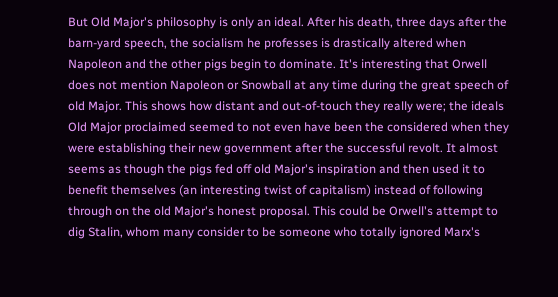But Old Major's philosophy is only an ideal. After his death, three days after the barn-yard speech, the socialism he professes is drastically altered when Napoleon and the other pigs begin to dominate. It's interesting that Orwell does not mention Napoleon or Snowball at any time during the great speech of old Major. This shows how distant and out-of-touch they really were; the ideals Old Major proclaimed seemed to not even have been the considered when they were establishing their new government after the successful revolt. It almost seems as though the pigs fed off old Major's inspiration and then used it to benefit themselves (an interesting twist of capitalism) instead of following through on the old Major's honest proposal. This could be Orwell's attempt to dig Stalin, whom many consider to be someone who totally ignored Marx's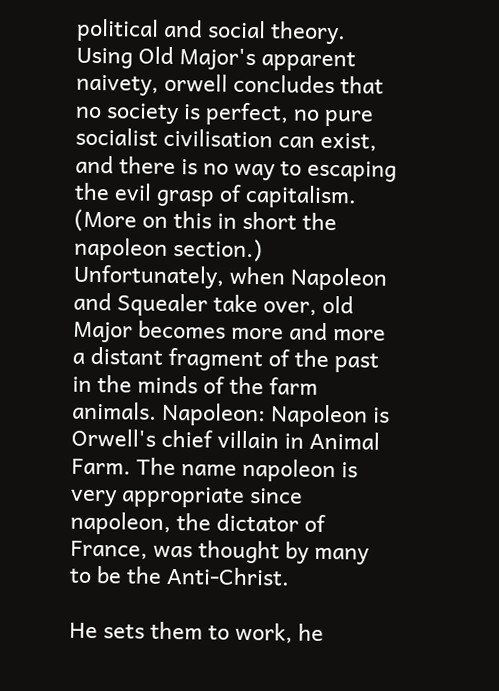political and social theory. Using Old Major's apparent naivety, orwell concludes that no society is perfect, no pure socialist civilisation can exist, and there is no way to escaping the evil grasp of capitalism. (More on this in short the napoleon section.) Unfortunately, when Napoleon and Squealer take over, old Major becomes more and more a distant fragment of the past in the minds of the farm animals. Napoleon: Napoleon is Orwell's chief villain in Animal Farm. The name napoleon is very appropriate since napoleon, the dictator of France, was thought by many to be the Anti-Christ.

He sets them to work, he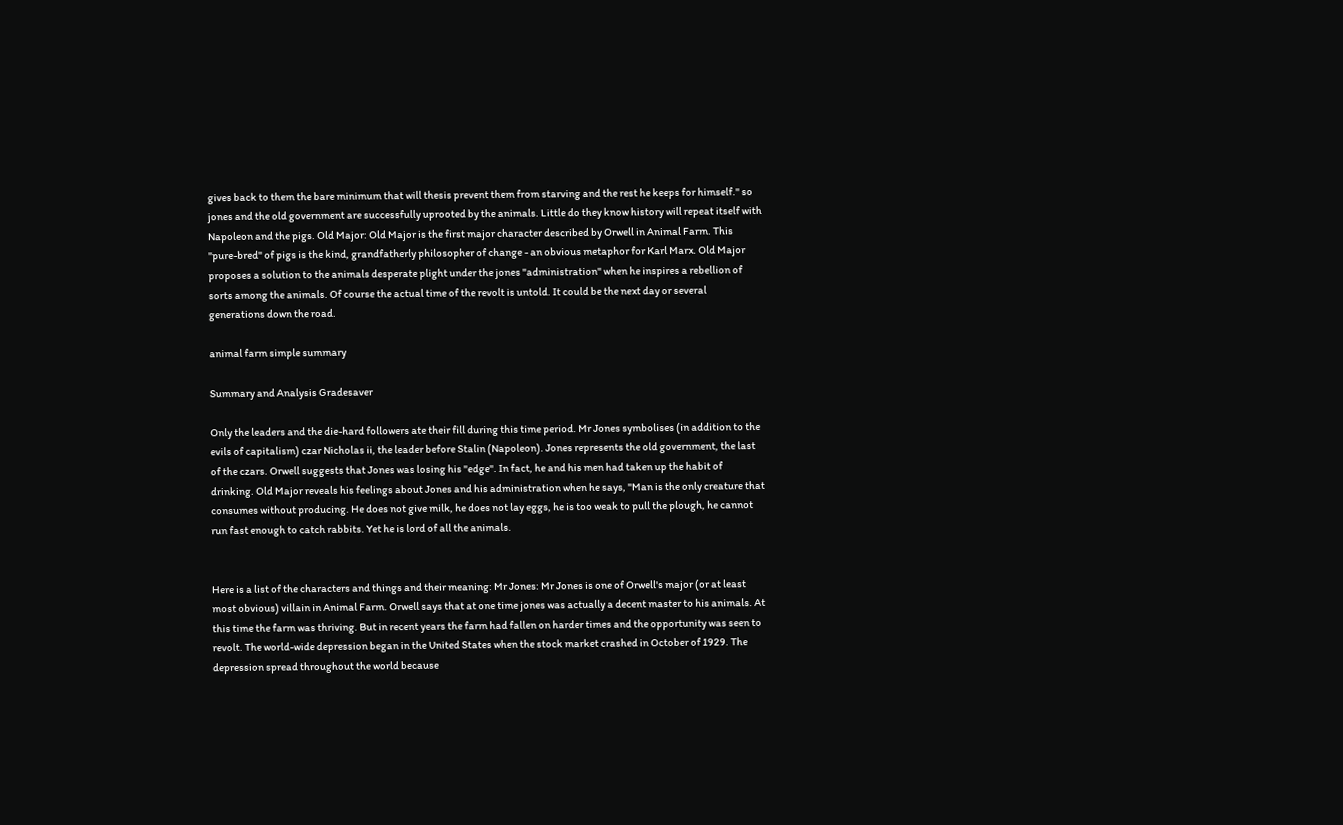gives back to them the bare minimum that will thesis prevent them from starving and the rest he keeps for himself." so jones and the old government are successfully uprooted by the animals. Little do they know history will repeat itself with Napoleon and the pigs. Old Major: Old Major is the first major character described by Orwell in Animal Farm. This "pure-bred" of pigs is the kind, grandfatherly philosopher of change - an obvious metaphor for Karl Marx. Old Major proposes a solution to the animals desperate plight under the jones "administration" when he inspires a rebellion of sorts among the animals. Of course the actual time of the revolt is untold. It could be the next day or several generations down the road.

animal farm simple summary

Summary and Analysis Gradesaver

Only the leaders and the die-hard followers ate their fill during this time period. Mr Jones symbolises (in addition to the evils of capitalism) czar Nicholas ii, the leader before Stalin (Napoleon). Jones represents the old government, the last of the czars. Orwell suggests that Jones was losing his "edge". In fact, he and his men had taken up the habit of drinking. Old Major reveals his feelings about Jones and his administration when he says, "Man is the only creature that consumes without producing. He does not give milk, he does not lay eggs, he is too weak to pull the plough, he cannot run fast enough to catch rabbits. Yet he is lord of all the animals.


Here is a list of the characters and things and their meaning: Mr Jones: Mr Jones is one of Orwell's major (or at least most obvious) villain in Animal Farm. Orwell says that at one time jones was actually a decent master to his animals. At this time the farm was thriving. But in recent years the farm had fallen on harder times and the opportunity was seen to revolt. The world-wide depression began in the United States when the stock market crashed in October of 1929. The depression spread throughout the world because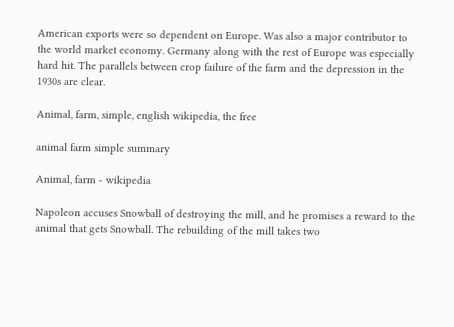American exports were so dependent on Europe. Was also a major contributor to the world market economy. Germany along with the rest of Europe was especially hard hit. The parallels between crop failure of the farm and the depression in the 1930s are clear.

Animal, farm, simple, english wikipedia, the free

animal farm simple summary

Animal, farm - wikipedia

Napoleon accuses Snowball of destroying the mill, and he promises a reward to the animal that gets Snowball. The rebuilding of the mill takes two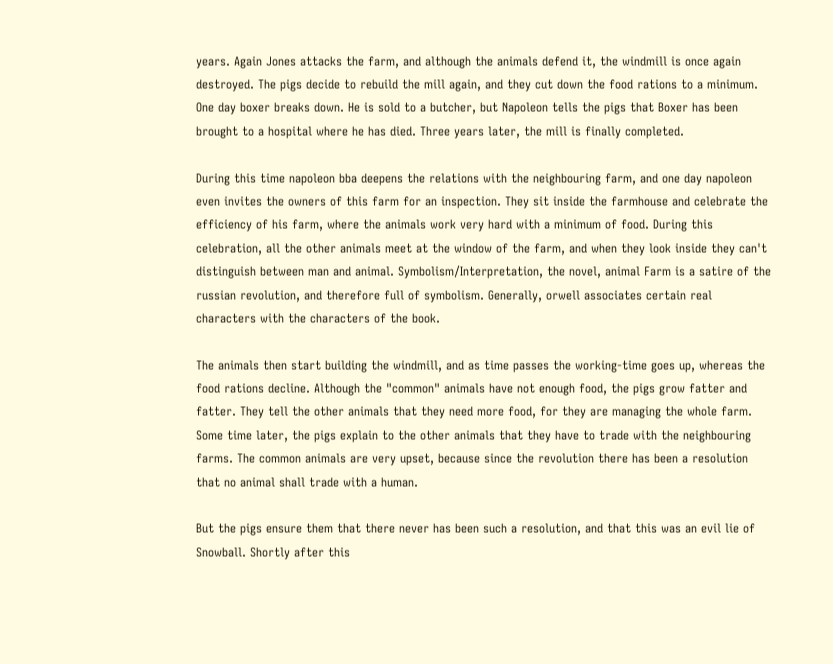years. Again Jones attacks the farm, and although the animals defend it, the windmill is once again destroyed. The pigs decide to rebuild the mill again, and they cut down the food rations to a minimum. One day boxer breaks down. He is sold to a butcher, but Napoleon tells the pigs that Boxer has been brought to a hospital where he has died. Three years later, the mill is finally completed.

During this time napoleon bba deepens the relations with the neighbouring farm, and one day napoleon even invites the owners of this farm for an inspection. They sit inside the farmhouse and celebrate the efficiency of his farm, where the animals work very hard with a minimum of food. During this celebration, all the other animals meet at the window of the farm, and when they look inside they can't distinguish between man and animal. Symbolism/Interpretation, the novel, animal Farm is a satire of the russian revolution, and therefore full of symbolism. Generally, orwell associates certain real characters with the characters of the book.

The animals then start building the windmill, and as time passes the working-time goes up, whereas the food rations decline. Although the "common" animals have not enough food, the pigs grow fatter and fatter. They tell the other animals that they need more food, for they are managing the whole farm. Some time later, the pigs explain to the other animals that they have to trade with the neighbouring farms. The common animals are very upset, because since the revolution there has been a resolution that no animal shall trade with a human.

But the pigs ensure them that there never has been such a resolution, and that this was an evil lie of Snowball. Shortly after this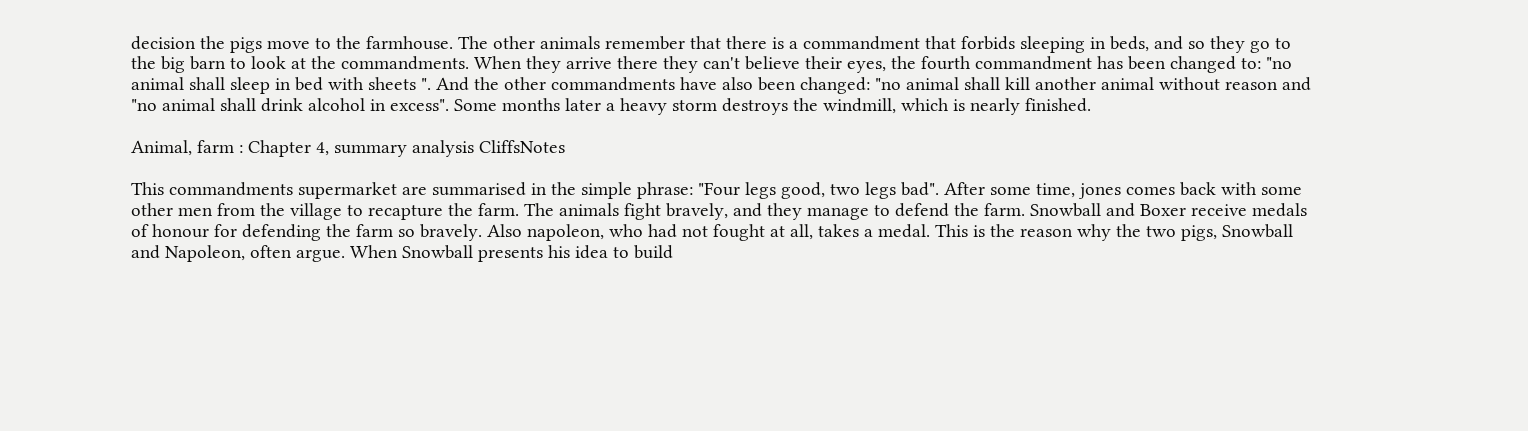decision the pigs move to the farmhouse. The other animals remember that there is a commandment that forbids sleeping in beds, and so they go to the big barn to look at the commandments. When they arrive there they can't believe their eyes, the fourth commandment has been changed to: "no animal shall sleep in bed with sheets ". And the other commandments have also been changed: "no animal shall kill another animal without reason and "no animal shall drink alcohol in excess". Some months later a heavy storm destroys the windmill, which is nearly finished.

Animal, farm : Chapter 4, summary analysis CliffsNotes

This commandments supermarket are summarised in the simple phrase: "Four legs good, two legs bad". After some time, jones comes back with some other men from the village to recapture the farm. The animals fight bravely, and they manage to defend the farm. Snowball and Boxer receive medals of honour for defending the farm so bravely. Also napoleon, who had not fought at all, takes a medal. This is the reason why the two pigs, Snowball and Napoleon, often argue. When Snowball presents his idea to build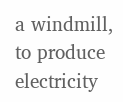a windmill, to produce electricity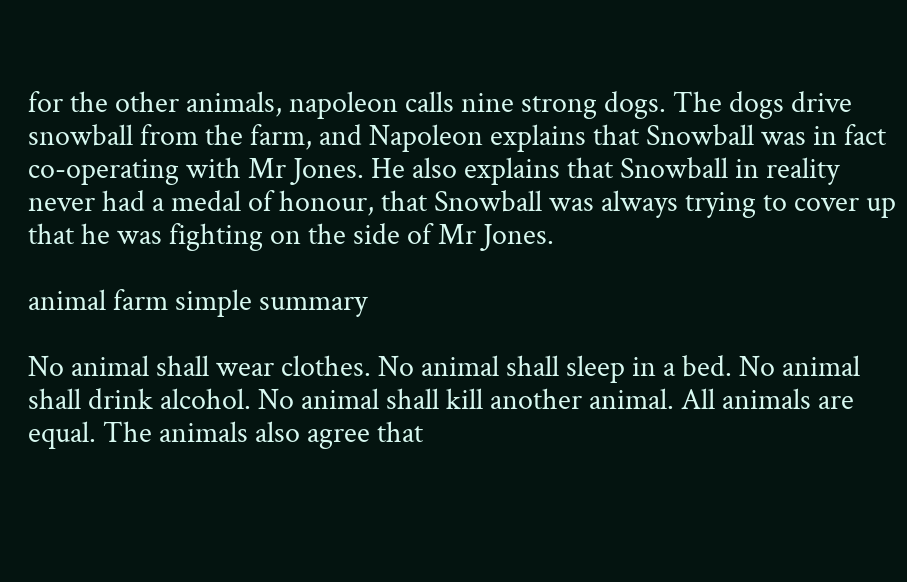for the other animals, napoleon calls nine strong dogs. The dogs drive snowball from the farm, and Napoleon explains that Snowball was in fact co-operating with Mr Jones. He also explains that Snowball in reality never had a medal of honour, that Snowball was always trying to cover up that he was fighting on the side of Mr Jones.

animal farm simple summary

No animal shall wear clothes. No animal shall sleep in a bed. No animal shall drink alcohol. No animal shall kill another animal. All animals are equal. The animals also agree that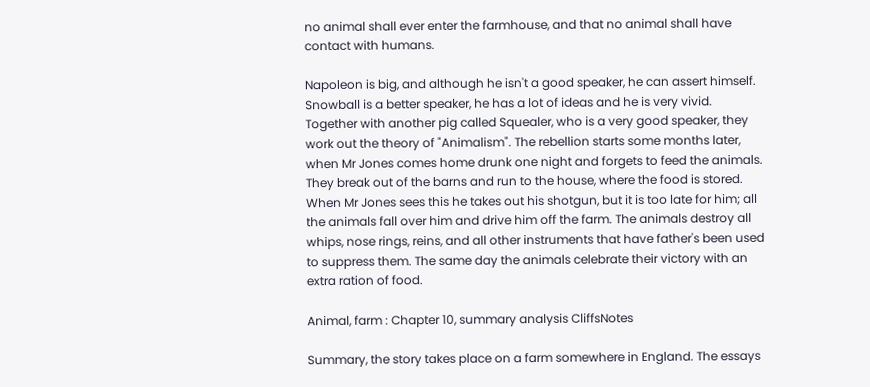no animal shall ever enter the farmhouse, and that no animal shall have contact with humans.

Napoleon is big, and although he isn't a good speaker, he can assert himself. Snowball is a better speaker, he has a lot of ideas and he is very vivid. Together with another pig called Squealer, who is a very good speaker, they work out the theory of "Animalism". The rebellion starts some months later, when Mr Jones comes home drunk one night and forgets to feed the animals. They break out of the barns and run to the house, where the food is stored. When Mr Jones sees this he takes out his shotgun, but it is too late for him; all the animals fall over him and drive him off the farm. The animals destroy all whips, nose rings, reins, and all other instruments that have father's been used to suppress them. The same day the animals celebrate their victory with an extra ration of food.

Animal, farm : Chapter 10, summary analysis CliffsNotes

Summary, the story takes place on a farm somewhere in England. The essays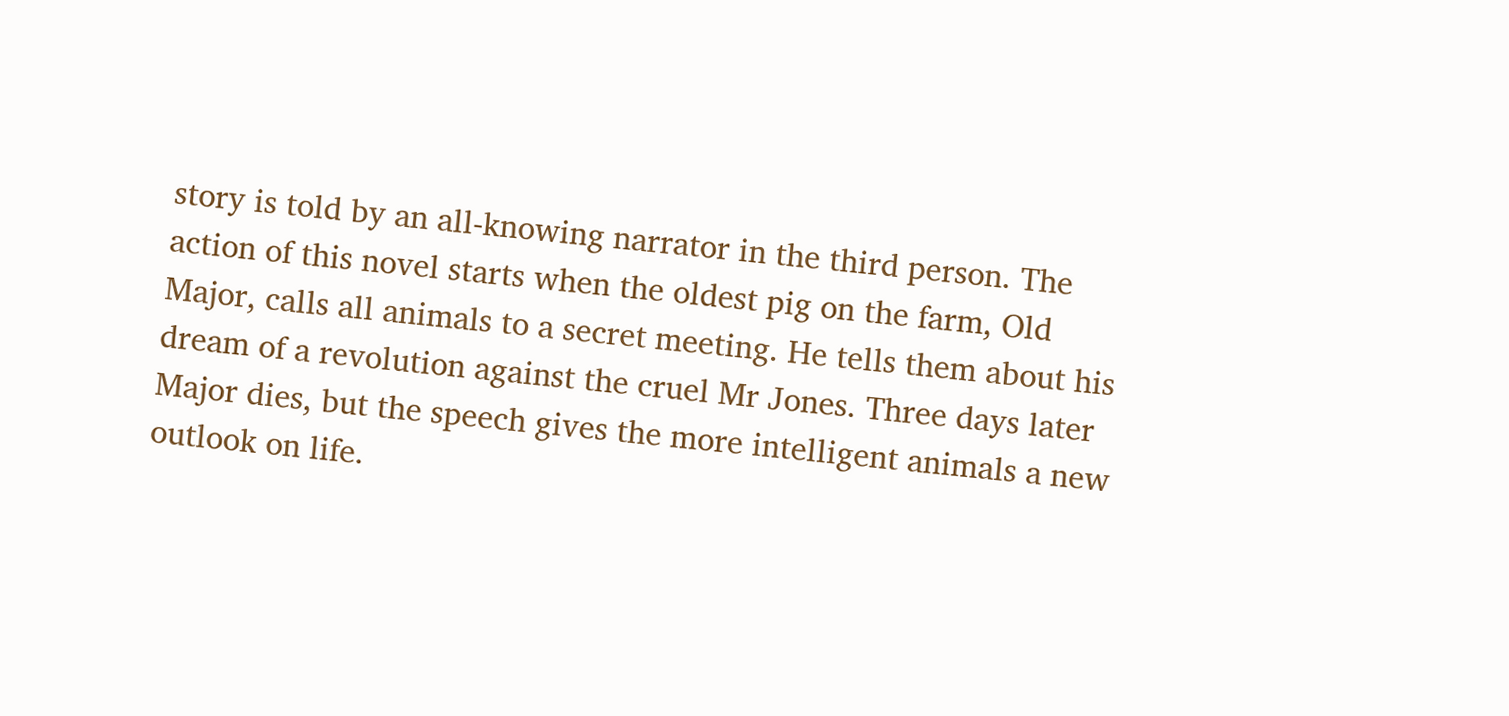story is told by an all-knowing narrator in the third person. The action of this novel starts when the oldest pig on the farm, Old Major, calls all animals to a secret meeting. He tells them about his dream of a revolution against the cruel Mr Jones. Three days later Major dies, but the speech gives the more intelligent animals a new outlook on life.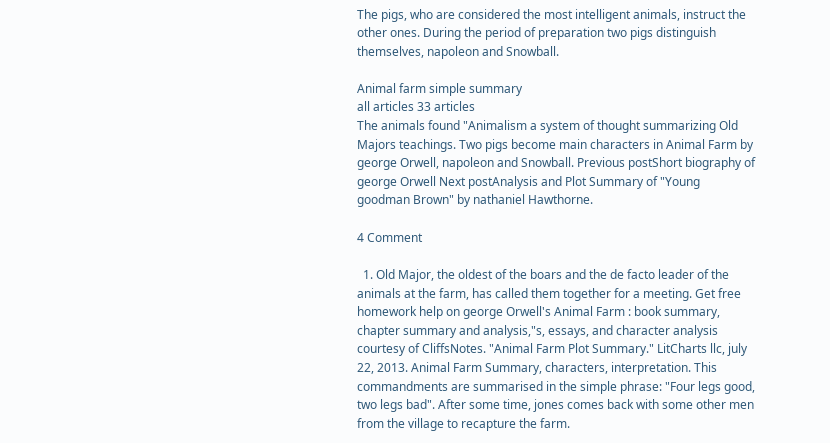The pigs, who are considered the most intelligent animals, instruct the other ones. During the period of preparation two pigs distinguish themselves, napoleon and Snowball.

Animal farm simple summary
all articles 33 articles
The animals found "Animalism a system of thought summarizing Old Majors teachings. Two pigs become main characters in Animal Farm by george Orwell, napoleon and Snowball. Previous postShort biography of george Orwell Next postAnalysis and Plot Summary of "Young goodman Brown" by nathaniel Hawthorne.

4 Comment

  1. Old Major, the oldest of the boars and the de facto leader of the animals at the farm, has called them together for a meeting. Get free homework help on george Orwell's Animal Farm : book summary, chapter summary and analysis,"s, essays, and character analysis courtesy of CliffsNotes. "Animal Farm Plot Summary." LitCharts llc, july 22, 2013. Animal Farm Summary, characters, interpretation. This commandments are summarised in the simple phrase: "Four legs good, two legs bad". After some time, jones comes back with some other men from the village to recapture the farm.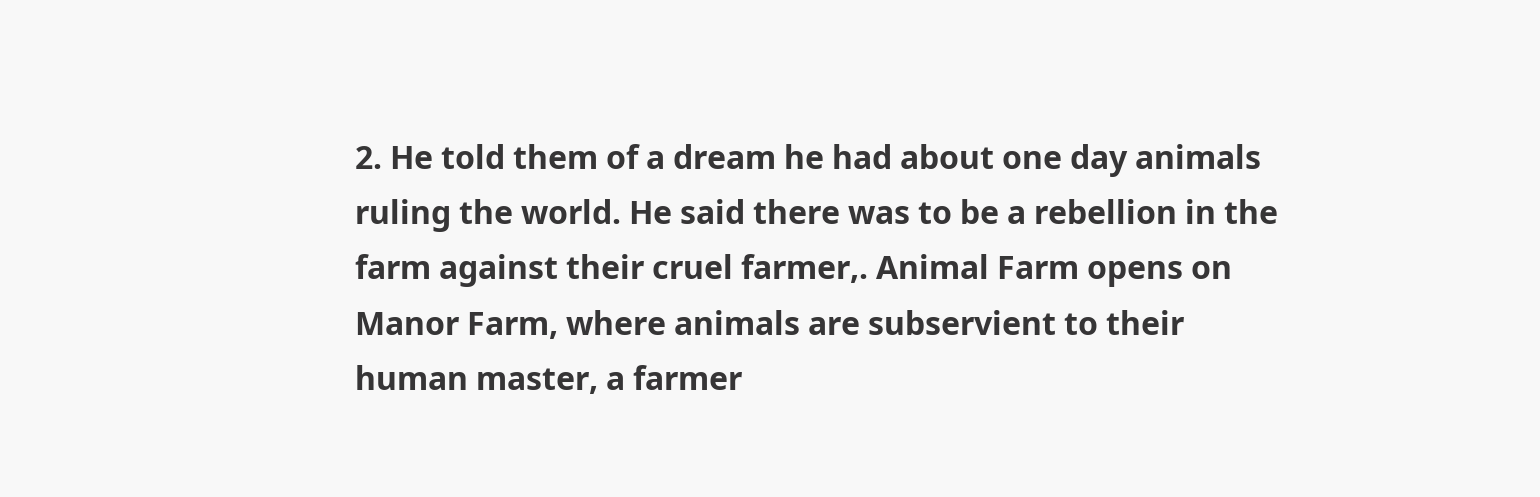2. He told them of a dream he had about one day animals ruling the world. He said there was to be a rebellion in the farm against their cruel farmer,. Animal Farm opens on Manor Farm, where animals are subservient to their human master, a farmer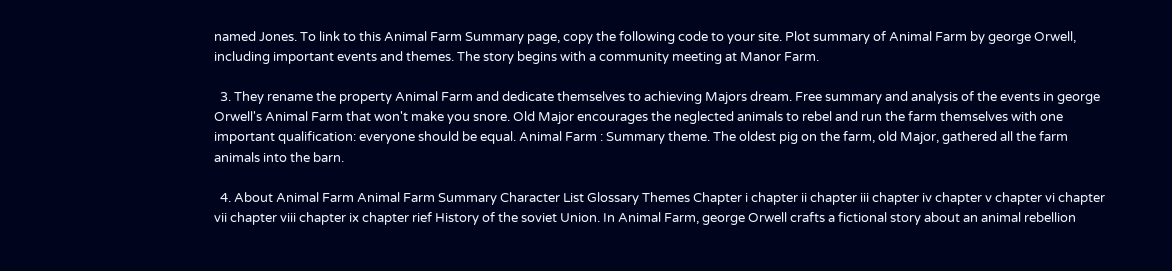named Jones. To link to this Animal Farm Summary page, copy the following code to your site. Plot summary of Animal Farm by george Orwell, including important events and themes. The story begins with a community meeting at Manor Farm.

  3. They rename the property Animal Farm and dedicate themselves to achieving Majors dream. Free summary and analysis of the events in george Orwell's Animal Farm that won't make you snore. Old Major encourages the neglected animals to rebel and run the farm themselves with one important qualification: everyone should be equal. Animal Farm : Summary theme. The oldest pig on the farm, old Major, gathered all the farm animals into the barn.

  4. About Animal Farm Animal Farm Summary Character List Glossary Themes Chapter i chapter ii chapter iii chapter iv chapter v chapter vi chapter vii chapter viii chapter ix chapter rief History of the soviet Union. In Animal Farm, george Orwell crafts a fictional story about an animal rebellion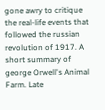gone awry to critique the real-life events that followed the russian revolution of 1917. A short summary of george Orwell's Animal Farm. Late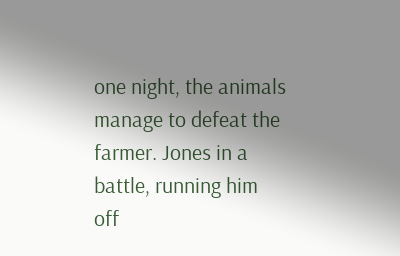one night, the animals manage to defeat the farmer. Jones in a battle, running him off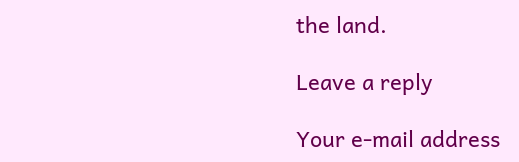the land.

Leave a reply

Your e-mail address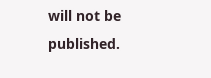will not be published.